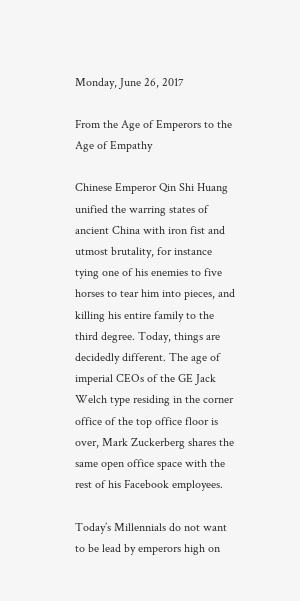Monday, June 26, 2017

From the Age of Emperors to the Age of Empathy

Chinese Emperor Qin Shi Huang unified the warring states of ancient China with iron fist and utmost brutality, for instance tying one of his enemies to five horses to tear him into pieces, and killing his entire family to the third degree. Today, things are decidedly different. The age of imperial CEOs of the GE Jack Welch type residing in the corner office of the top office floor is over, Mark Zuckerberg shares the same open office space with the rest of his Facebook employees.

Today’s Millennials do not want to be lead by emperors high on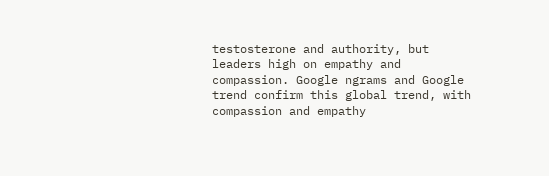testosterone and authority, but leaders high on empathy and compassion. Google ngrams and Google trend confirm this global trend, with compassion and empathy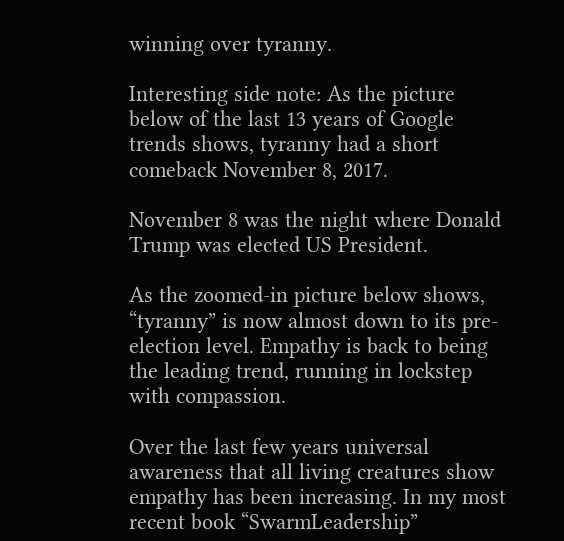winning over tyranny.

Interesting side note: As the picture below of the last 13 years of Google trends shows, tyranny had a short comeback November 8, 2017.

November 8 was the night where Donald Trump was elected US President.

As the zoomed-in picture below shows, “tyranny” is now almost down to its pre-election level. Empathy is back to being the leading trend, running in lockstep with compassion.

Over the last few years universal awareness that all living creatures show empathy has been increasing. In my most recent book “SwarmLeadership”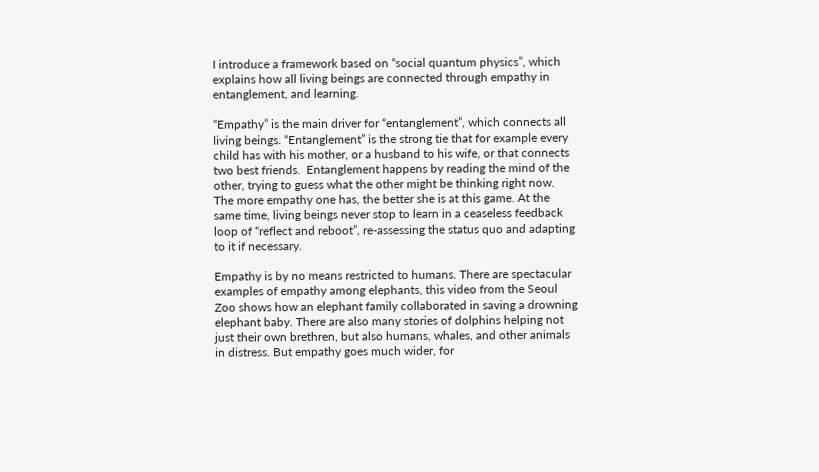I introduce a framework based on “social quantum physics”, which explains how all living beings are connected through empathy in entanglement, and learning.

“Empathy” is the main driver for “entanglement”, which connects all living beings. “Entanglement” is the strong tie that for example every child has with his mother, or a husband to his wife, or that connects two best friends.  Entanglement happens by reading the mind of the other, trying to guess what the other might be thinking right now. The more empathy one has, the better she is at this game. At the same time, living beings never stop to learn in a ceaseless feedback loop of “reflect and reboot”, re-assessing the status quo and adapting to it if necessary.

Empathy is by no means restricted to humans. There are spectacular examples of empathy among elephants, this video from the Seoul Zoo shows how an elephant family collaborated in saving a drowning elephant baby. There are also many stories of dolphins helping not just their own brethren, but also humans, whales, and other animals in distress. But empathy goes much wider, for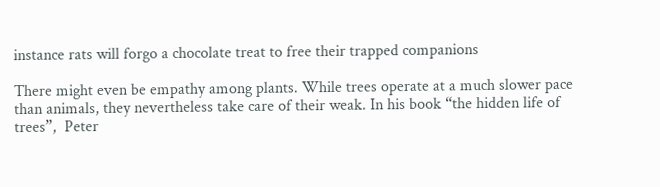instance rats will forgo a chocolate treat to free their trapped companions

There might even be empathy among plants. While trees operate at a much slower pace than animals, they nevertheless take care of their weak. In his book “the hidden life of trees”,  Peter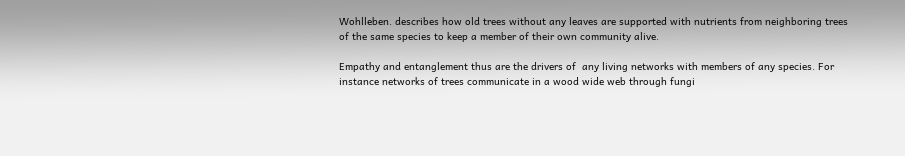Wohlleben. describes how old trees without any leaves are supported with nutrients from neighboring trees of the same species to keep a member of their own community alive.

Empathy and entanglement thus are the drivers of  any living networks with members of any species. For instance networks of trees communicate in a wood wide web through fungi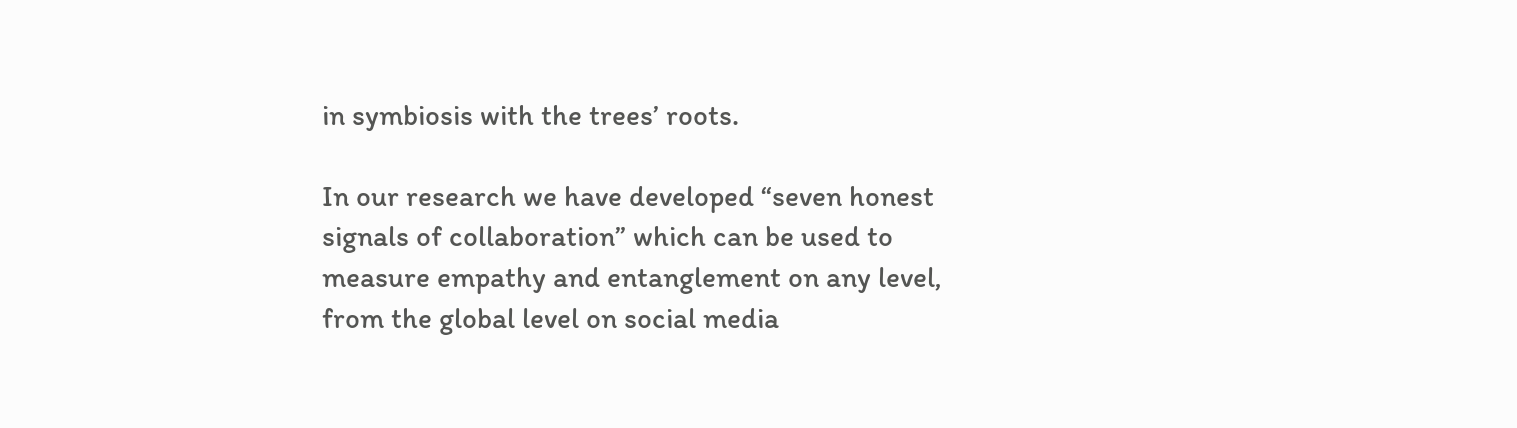in symbiosis with the trees’ roots.

In our research we have developed “seven honest signals of collaboration” which can be used to measure empathy and entanglement on any level, from the global level on social media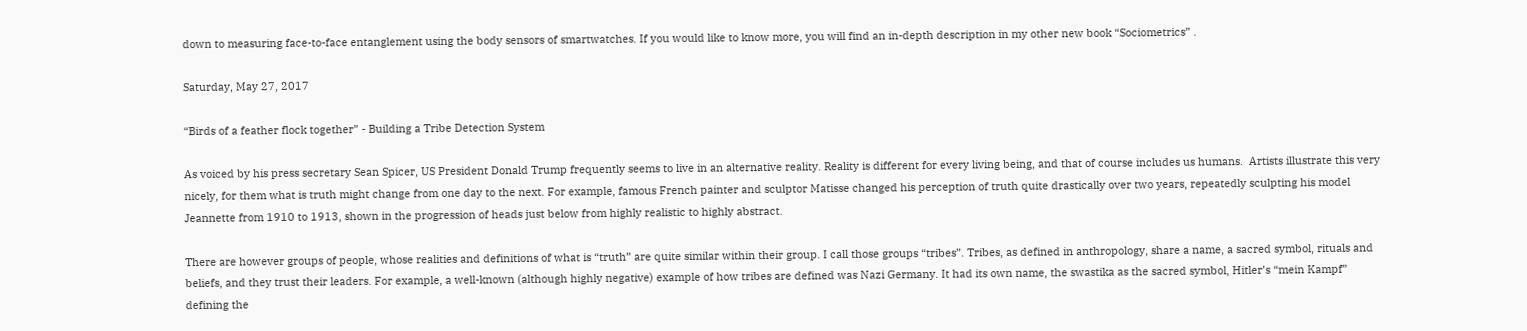down to measuring face-to-face entanglement using the body sensors of smartwatches. If you would like to know more, you will find an in-depth description in my other new book “Sociometrics” .

Saturday, May 27, 2017

“Birds of a feather flock together” - Building a Tribe Detection System

As voiced by his press secretary Sean Spicer, US President Donald Trump frequently seems to live in an alternative reality. Reality is different for every living being, and that of course includes us humans.  Artists illustrate this very nicely, for them what is truth might change from one day to the next. For example, famous French painter and sculptor Matisse changed his perception of truth quite drastically over two years, repeatedly sculpting his model Jeannette from 1910 to 1913, shown in the progression of heads just below from highly realistic to highly abstract.

There are however groups of people, whose realities and definitions of what is “truth” are quite similar within their group. I call those groups “tribes”. Tribes, as defined in anthropology, share a name, a sacred symbol, rituals and beliefs, and they trust their leaders. For example, a well-known (although highly negative) example of how tribes are defined was Nazi Germany. It had its own name, the swastika as the sacred symbol, Hitler’s “mein Kampf” defining the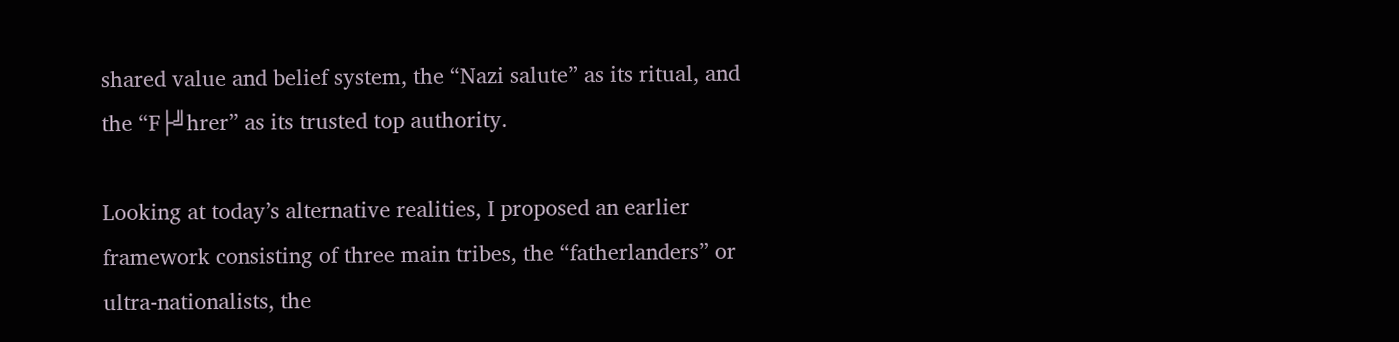shared value and belief system, the “Nazi salute” as its ritual, and the “F├╝hrer” as its trusted top authority.

Looking at today’s alternative realities, I proposed an earlier framework consisting of three main tribes, the “fatherlanders” or ultra-nationalists, the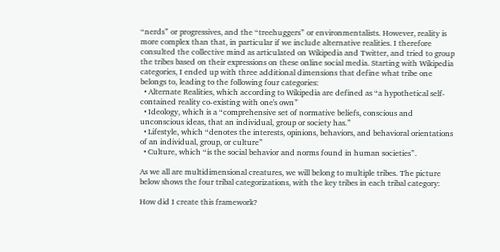“nerds” or progressives, and the “treehuggers” or environmentalists. However, reality is more complex than that, in particular if we include alternative realities. I therefore consulted the collective mind as articulated on Wikipedia and Twitter, and tried to group the tribes based on their expressions on these online social media. Starting with Wikipedia categories, I ended up with three additional dimensions that define what tribe one belongs to, leading to the following four categories:
  • Alternate Realities, which according to Wikipedia are defined as “a hypothetical self-contained reality co-existing with one's own”
  • Ideology, which is a “comprehensive set of normative beliefs, conscious and unconscious ideas, that an individual, group or society has.”
  • Lifestyle, which “denotes the interests, opinions, behaviors, and behavioral orientations of an individual, group, or culture”
  • Culture, which “is the social behavior and norms found in human societies”.

As we all are multidimensional creatures, we will belong to multiple tribes. The picture below shows the four tribal categorizations, with the key tribes in each tribal category:

How did I create this framework?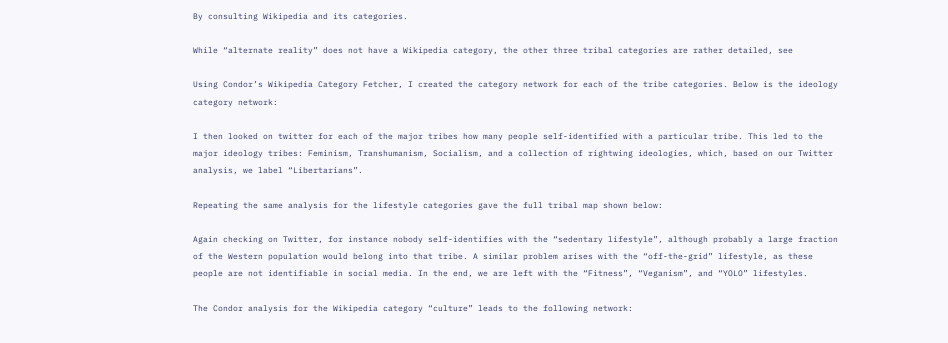By consulting Wikipedia and its categories.

While “alternate reality” does not have a Wikipedia category, the other three tribal categories are rather detailed, see

Using Condor’s Wikipedia Category Fetcher, I created the category network for each of the tribe categories. Below is the ideology category network:

I then looked on twitter for each of the major tribes how many people self-identified with a particular tribe. This led to the major ideology tribes: Feminism, Transhumanism, Socialism, and a collection of rightwing ideologies, which, based on our Twitter analysis, we label “Libertarians”.

Repeating the same analysis for the lifestyle categories gave the full tribal map shown below:

Again checking on Twitter, for instance nobody self-identifies with the “sedentary lifestyle”, although probably a large fraction of the Western population would belong into that tribe. A similar problem arises with the “off-the-grid” lifestyle, as these people are not identifiable in social media. In the end, we are left with the “Fitness”, “Veganism”, and “YOLO” lifestyles.

The Condor analysis for the Wikipedia category “culture” leads to the following network: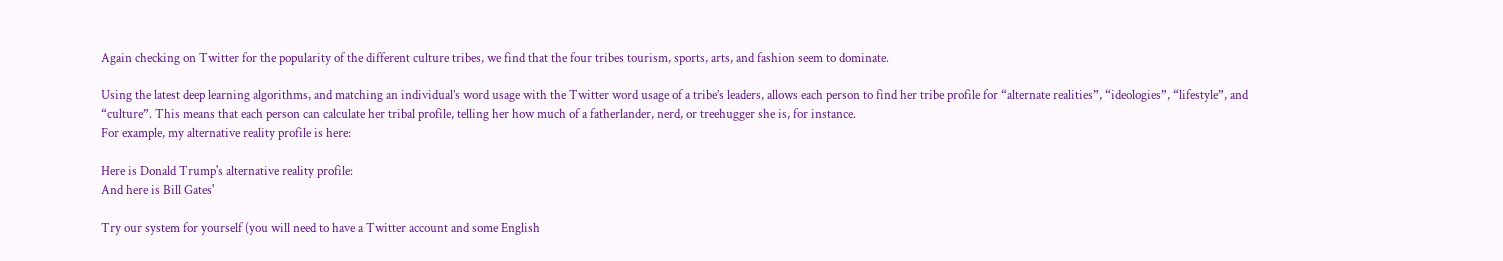Again checking on Twitter for the popularity of the different culture tribes, we find that the four tribes tourism, sports, arts, and fashion seem to dominate.

Using the latest deep learning algorithms, and matching an individual’s word usage with the Twitter word usage of a tribe’s leaders, allows each person to find her tribe profile for “alternate realities”, “ideologies”, “lifestyle”, and “culture”. This means that each person can calculate her tribal profile, telling her how much of a fatherlander, nerd, or treehugger she is, for instance.
For example, my alternative reality profile is here:

Here is Donald Trump's alternative reality profile:
And here is Bill Gates'

Try our system for yourself (you will need to have a Twitter account and some English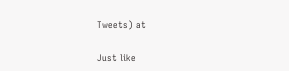Tweets) at

Just like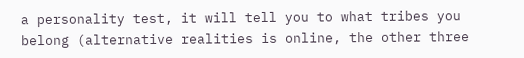a personality test, it will tell you to what tribes you belong (alternative realities is online, the other three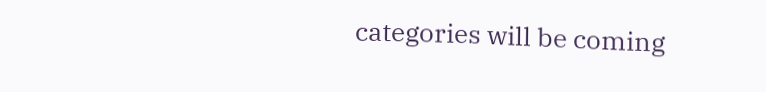categories will be coming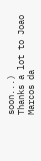soon...)
Thanks a lot to Joao Marcos da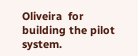Oliveira  for building the pilot system.